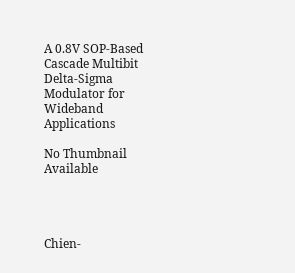A 0.8V SOP-Based Cascade Multibit Delta-Sigma Modulator for Wideband Applications

No Thumbnail Available




Chien-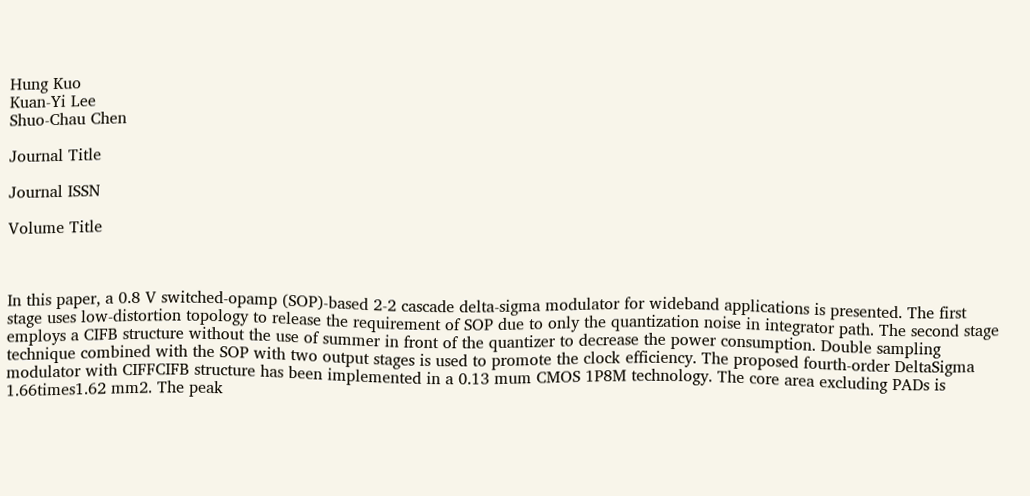Hung Kuo
Kuan-Yi Lee
Shuo-Chau Chen

Journal Title

Journal ISSN

Volume Title



In this paper, a 0.8 V switched-opamp (SOP)-based 2-2 cascade delta-sigma modulator for wideband applications is presented. The first stage uses low-distortion topology to release the requirement of SOP due to only the quantization noise in integrator path. The second stage employs a CIFB structure without the use of summer in front of the quantizer to decrease the power consumption. Double sampling technique combined with the SOP with two output stages is used to promote the clock efficiency. The proposed fourth-order DeltaSigma modulator with CIFFCIFB structure has been implemented in a 0.13 mum CMOS 1P8M technology. The core area excluding PADs is 1.66times1.62 mm2. The peak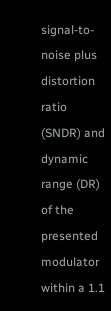signal-to-noise plus distortion ratio (SNDR) and dynamic range (DR) of the presented modulator within a 1.1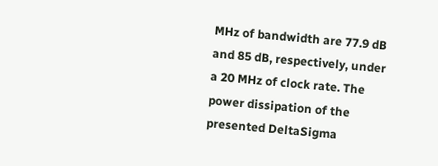MHz of bandwidth are 77.9 dB and 85 dB, respectively, under a 20 MHz of clock rate. The power dissipation of the presented DeltaSigma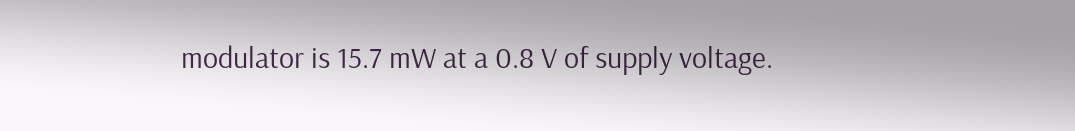modulator is 15.7 mW at a 0.8 V of supply voltage.